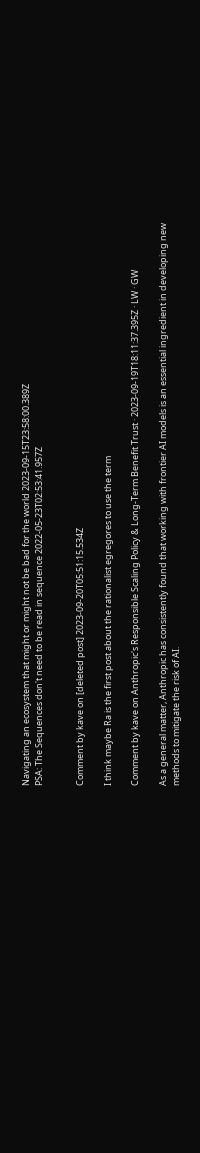Navigating an ecosystem that might or might not be bad for the world 2023-09-15T23:58:00.389Z
PSA: The Sequences don't need to be read in sequence 2022-05-23T02:53:41.957Z


Comment by kave on [deleted post] 2023-09-20T05:51:15.534Z

I think maybe Ra is the first post about the rationalist egregores to use the term

Comment by kave on Anthropic's Responsible Scaling Policy & Long-Term Benefit Trust · 2023-09-19T18:11:37.395Z · LW · GW

As a general matter, Anthropic has consistently found that working with frontier AI models is an essential ingredient in developing new methods to mitigate the risk of AI.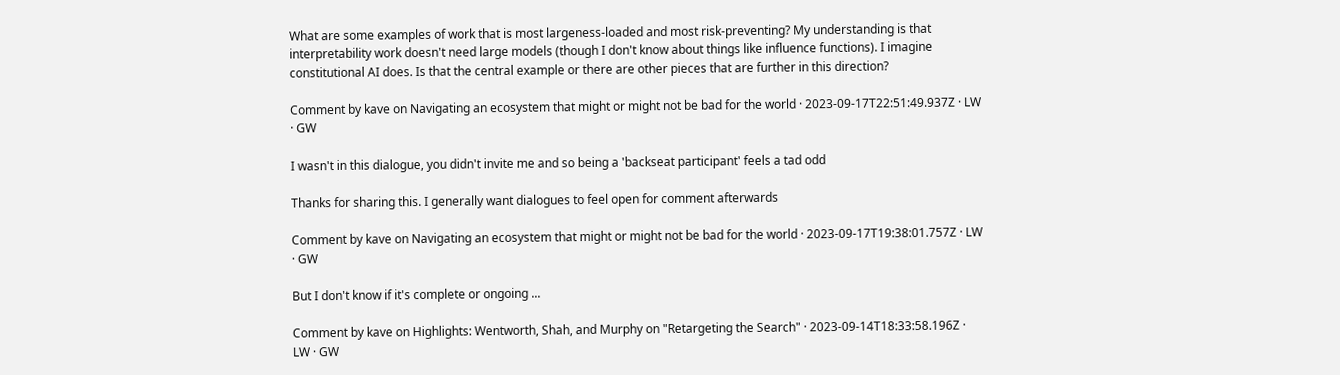What are some examples of work that is most largeness-loaded and most risk-preventing? My understanding is that interpretability work doesn't need large models (though I don't know about things like influence functions). I imagine constitutional AI does. Is that the central example or there are other pieces that are further in this direction?

Comment by kave on Navigating an ecosystem that might or might not be bad for the world · 2023-09-17T22:51:49.937Z · LW · GW

I wasn't in this dialogue, you didn't invite me and so being a 'backseat participant' feels a tad odd

Thanks for sharing this. I generally want dialogues to feel open for comment afterwards

Comment by kave on Navigating an ecosystem that might or might not be bad for the world · 2023-09-17T19:38:01.757Z · LW · GW

But I don't know if it's complete or ongoing ...

Comment by kave on Highlights: Wentworth, Shah, and Murphy on "Retargeting the Search" · 2023-09-14T18:33:58.196Z · LW · GW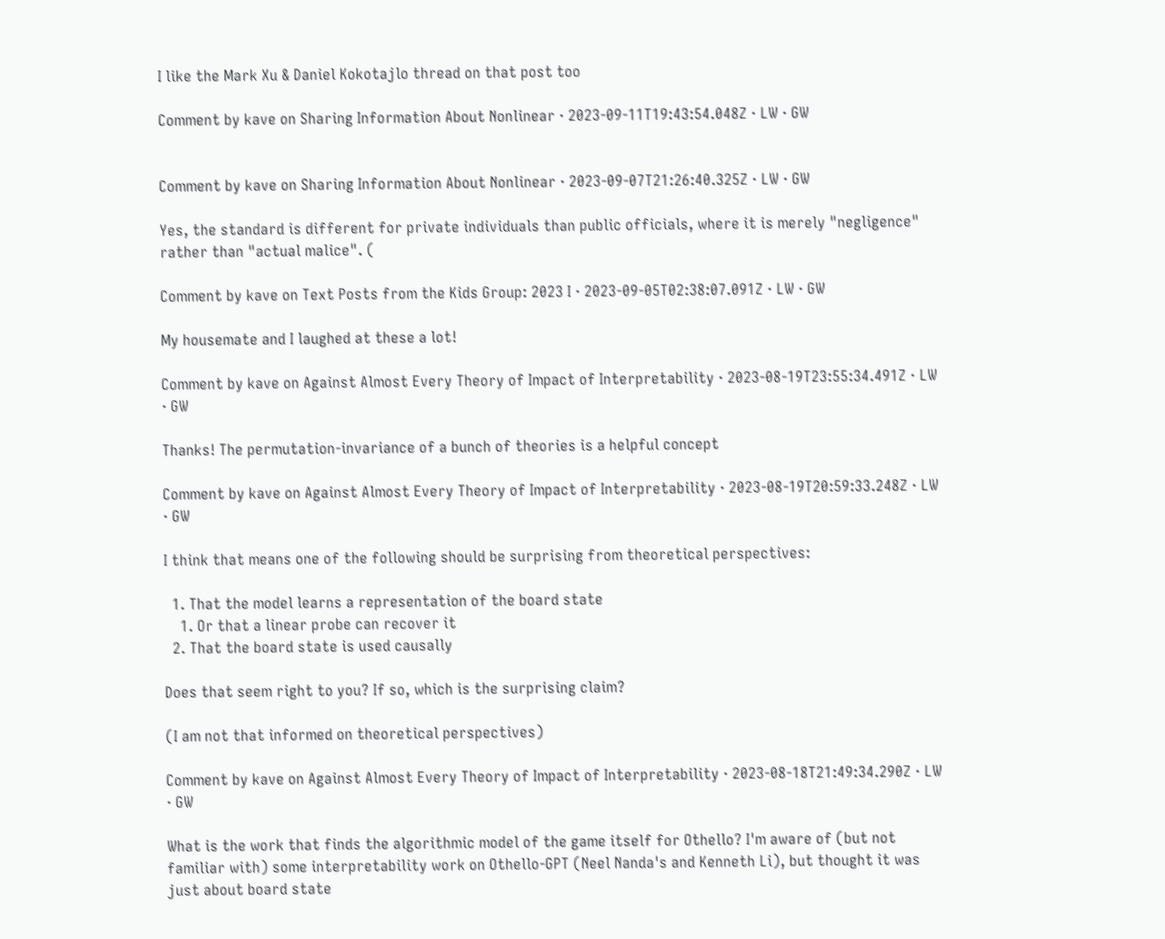I like the Mark Xu & Daniel Kokotajlo thread on that post too

Comment by kave on Sharing Information About Nonlinear · 2023-09-11T19:43:54.048Z · LW · GW


Comment by kave on Sharing Information About Nonlinear · 2023-09-07T21:26:40.325Z · LW · GW

Yes, the standard is different for private individuals than public officials, where it is merely "negligence" rather than "actual malice". (

Comment by kave on Text Posts from the Kids Group: 2023 I · 2023-09-05T02:38:07.091Z · LW · GW

My housemate and I laughed at these a lot!

Comment by kave on Against Almost Every Theory of Impact of Interpretability · 2023-08-19T23:55:34.491Z · LW · GW

Thanks! The permutation-invariance of a bunch of theories is a helpful concept

Comment by kave on Against Almost Every Theory of Impact of Interpretability · 2023-08-19T20:59:33.248Z · LW · GW

I think that means one of the following should be surprising from theoretical perspectives:

  1. That the model learns a representation of the board state
    1. Or that a linear probe can recover it
  2. That the board state is used causally

Does that seem right to you? If so, which is the surprising claim?

(I am not that informed on theoretical perspectives)

Comment by kave on Against Almost Every Theory of Impact of Interpretability · 2023-08-18T21:49:34.290Z · LW · GW

What is the work that finds the algorithmic model of the game itself for Othello? I'm aware of (but not familiar with) some interpretability work on Othello-GPT (Neel Nanda's and Kenneth Li), but thought it was just about board state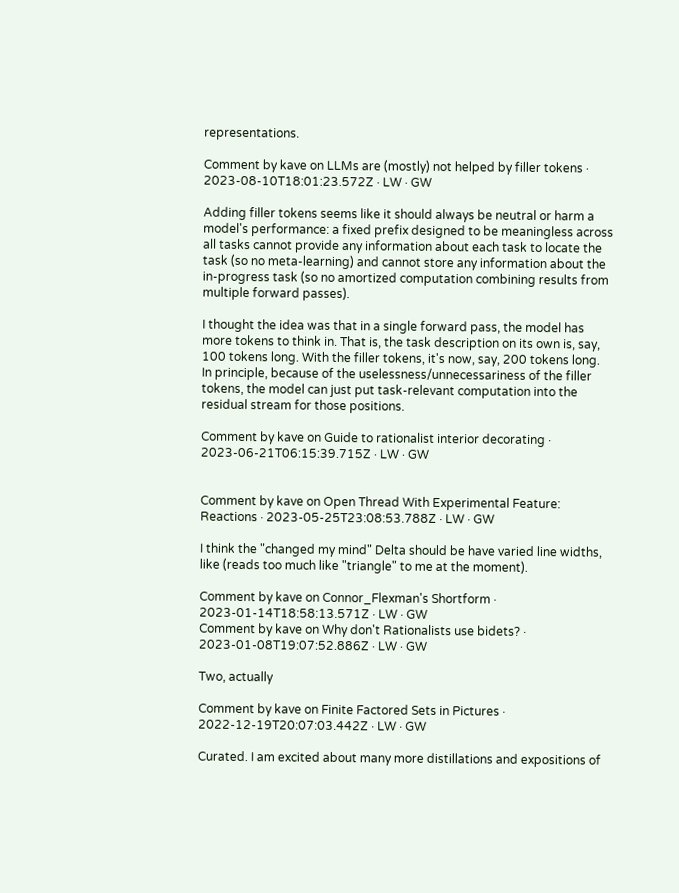representations.

Comment by kave on LLMs are (mostly) not helped by filler tokens · 2023-08-10T18:01:23.572Z · LW · GW

Adding filler tokens seems like it should always be neutral or harm a model's performance: a fixed prefix designed to be meaningless across all tasks cannot provide any information about each task to locate the task (so no meta-learning) and cannot store any information about the in-progress task (so no amortized computation combining results from multiple forward passes).

I thought the idea was that in a single forward pass, the model has more tokens to think in. That is, the task description on its own is, say, 100 tokens long. With the filler tokens, it's now, say, 200 tokens long. In principle, because of the uselessness/unnecessariness of the filler tokens, the model can just put task-relevant computation into the residual stream for those positions.

Comment by kave on Guide to rationalist interior decorating · 2023-06-21T06:15:39.715Z · LW · GW


Comment by kave on Open Thread With Experimental Feature: Reactions · 2023-05-25T23:08:53.788Z · LW · GW

I think the "changed my mind" Delta should be have varied line widths, like (reads too much like "triangle" to me at the moment).

Comment by kave on Connor_Flexman's Shortform · 2023-01-14T18:58:13.571Z · LW · GW
Comment by kave on Why don't Rationalists use bidets? · 2023-01-08T19:07:52.886Z · LW · GW

Two, actually

Comment by kave on Finite Factored Sets in Pictures · 2022-12-19T20:07:03.442Z · LW · GW

Curated. I am excited about many more distillations and expositions of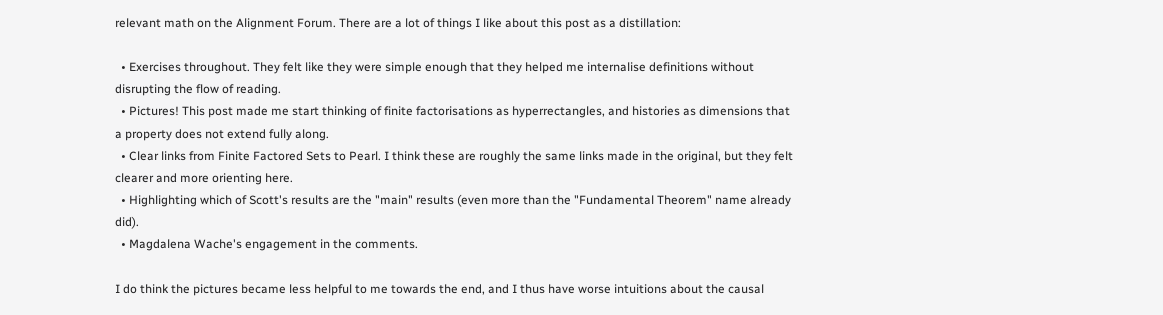relevant math on the Alignment Forum. There are a lot of things I like about this post as a distillation:

  • Exercises throughout. They felt like they were simple enough that they helped me internalise definitions without disrupting the flow of reading.
  • Pictures! This post made me start thinking of finite factorisations as hyperrectangles, and histories as dimensions that a property does not extend fully along.
  • Clear links from Finite Factored Sets to Pearl. I think these are roughly the same links made in the original, but they felt clearer and more orienting here.
  • Highlighting which of Scott's results are the "main" results (even more than the "Fundamental Theorem" name already did).
  • Magdalena Wache's engagement in the comments.

I do think the pictures became less helpful to me towards the end, and I thus have worse intuitions about the causal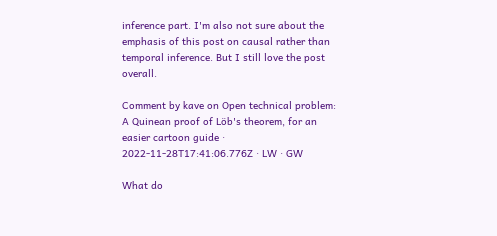inference part. I'm also not sure about the emphasis of this post on causal rather than temporal inference. But I still love the post overall.

Comment by kave on Open technical problem: A Quinean proof of Löb's theorem, for an easier cartoon guide · 2022-11-28T17:41:06.776Z · LW · GW

What do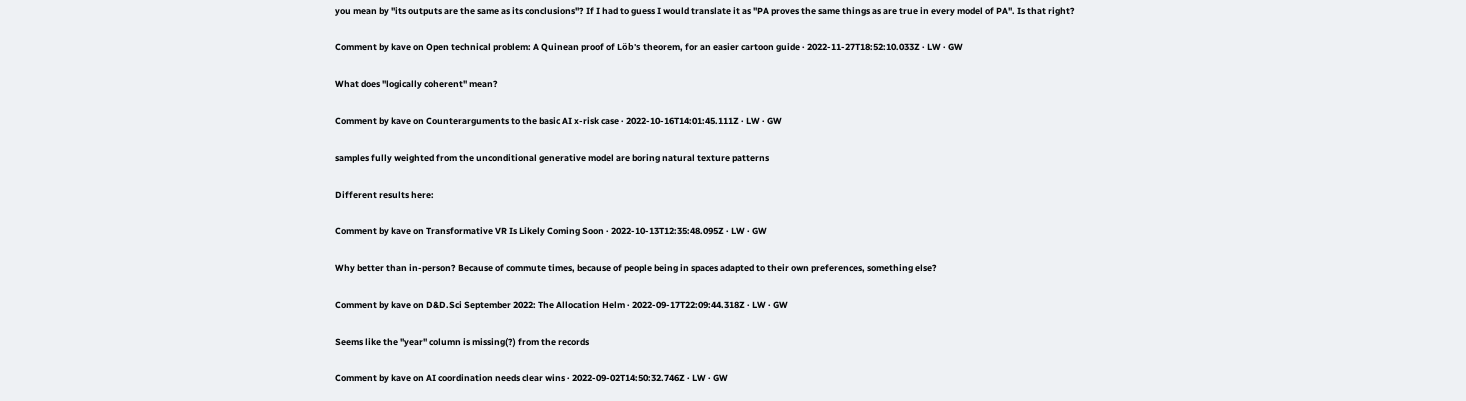you mean by "its outputs are the same as its conclusions"? If I had to guess I would translate it as "PA proves the same things as are true in every model of PA". Is that right?

Comment by kave on Open technical problem: A Quinean proof of Löb's theorem, for an easier cartoon guide · 2022-11-27T18:52:10.033Z · LW · GW

What does "logically coherent" mean?

Comment by kave on Counterarguments to the basic AI x-risk case · 2022-10-16T14:01:45.111Z · LW · GW

samples fully weighted from the unconditional generative model are boring natural texture patterns

Different results here:

Comment by kave on Transformative VR Is Likely Coming Soon · 2022-10-13T12:35:48.095Z · LW · GW

Why better than in-person? Because of commute times, because of people being in spaces adapted to their own preferences, something else?

Comment by kave on D&D.Sci September 2022: The Allocation Helm · 2022-09-17T22:09:44.318Z · LW · GW

Seems like the "year" column is missing(?) from the records

Comment by kave on AI coordination needs clear wins · 2022-09-02T14:50:32.746Z · LW · GW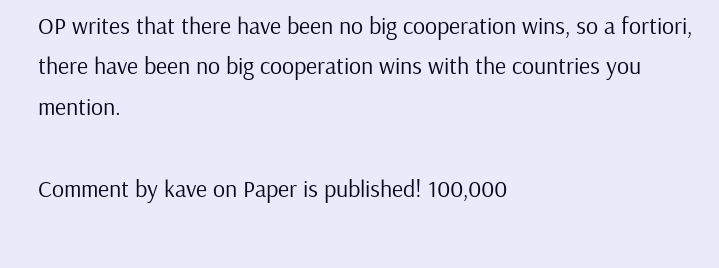OP writes that there have been no big cooperation wins, so a fortiori, there have been no big cooperation wins with the countries you mention.

Comment by kave on Paper is published! 100,000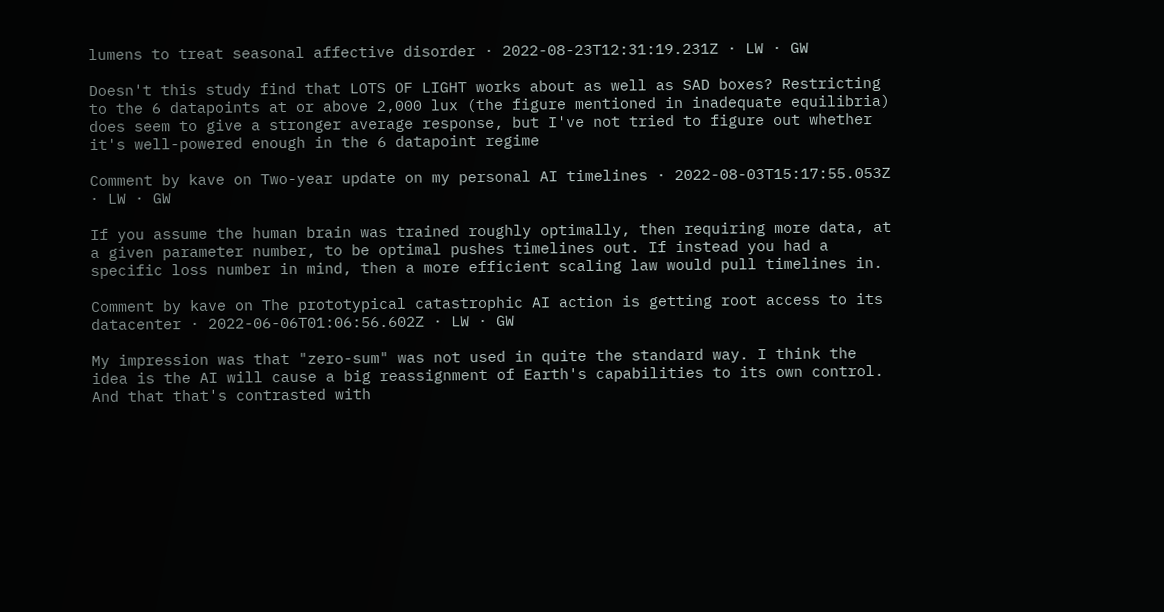lumens to treat seasonal affective disorder · 2022-08-23T12:31:19.231Z · LW · GW

Doesn't this study find that LOTS OF LIGHT works about as well as SAD boxes? Restricting to the 6 datapoints at or above 2,000 lux (the figure mentioned in inadequate equilibria) does seem to give a stronger average response, but I've not tried to figure out whether it's well-powered enough in the 6 datapoint regime

Comment by kave on Two-year update on my personal AI timelines · 2022-08-03T15:17:55.053Z · LW · GW

If you assume the human brain was trained roughly optimally, then requiring more data, at a given parameter number, to be optimal pushes timelines out. If instead you had a specific loss number in mind, then a more efficient scaling law would pull timelines in.

Comment by kave on The prototypical catastrophic AI action is getting root access to its datacenter · 2022-06-06T01:06:56.602Z · LW · GW

My impression was that "zero-sum" was not used in quite the standard way. I think the idea is the AI will cause a big reassignment of Earth's capabilities to its own control. And that that's contrasted with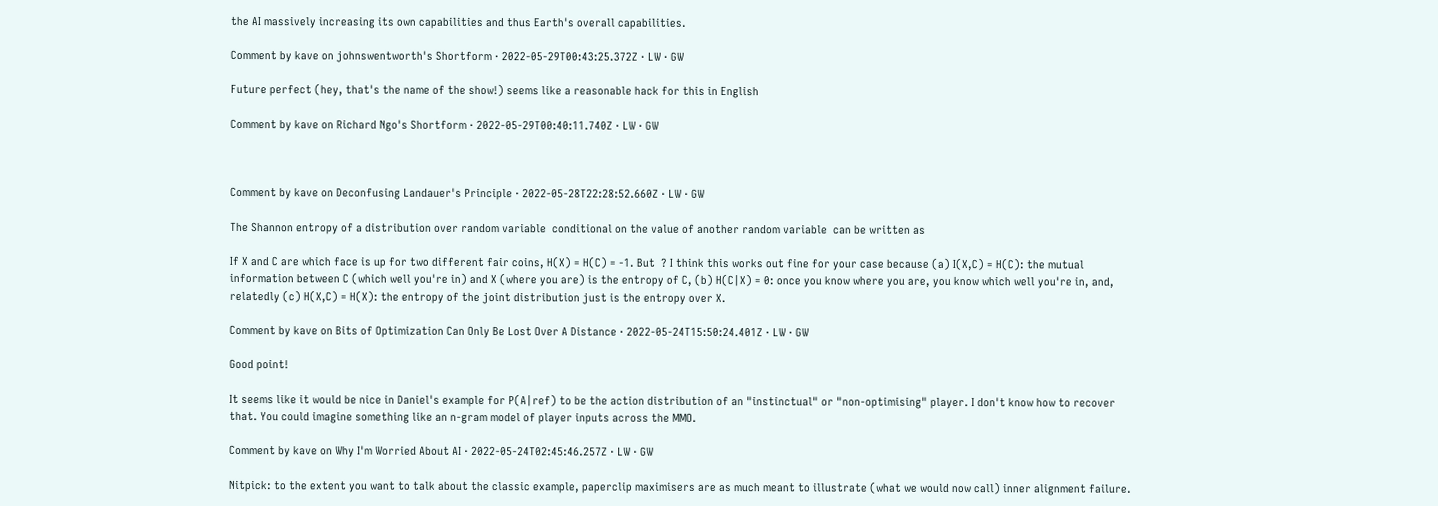the AI massively increasing its own capabilities and thus Earth's overall capabilities.

Comment by kave on johnswentworth's Shortform · 2022-05-29T00:43:25.372Z · LW · GW

Future perfect (hey, that's the name of the show!) seems like a reasonable hack for this in English

Comment by kave on Richard Ngo's Shortform · 2022-05-29T00:40:11.740Z · LW · GW



Comment by kave on Deconfusing Landauer's Principle · 2022-05-28T22:28:52.660Z · LW · GW

The Shannon entropy of a distribution over random variable  conditional on the value of another random variable  can be written as

If X and C are which face is up for two different fair coins, H(X) = H(C) = -1. But  ? I think this works out fine for your case because (a) I(X,C) = H(C): the mutual information between C (which well you're in) and X (where you are) is the entropy of C, (b) H(C|X) = 0: once you know where you are, you know which well you're in, and, relatedly (c) H(X,C) = H(X): the entropy of the joint distribution just is the entropy over X.

Comment by kave on Bits of Optimization Can Only Be Lost Over A Distance · 2022-05-24T15:50:24.401Z · LW · GW

Good point!

It seems like it would be nice in Daniel's example for P(A|ref) to be the action distribution of an "instinctual" or "non-optimising" player. I don't know how to recover that. You could imagine something like an n-gram model of player inputs across the MMO.

Comment by kave on Why I'm Worried About AI · 2022-05-24T02:45:46.257Z · LW · GW

Nitpick: to the extent you want to talk about the classic example, paperclip maximisers are as much meant to illustrate (what we would now call) inner alignment failure.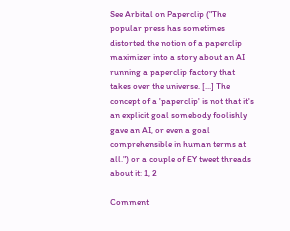See Arbital on Paperclip ("The popular press has sometimes distorted the notion of a paperclip maximizer into a story about an AI running a paperclip factory that takes over the universe. [...] The concept of a 'paperclip' is not that it's an explicit goal somebody foolishly gave an AI, or even a goal comprehensible in human terms at all.") or a couple of EY tweet threads about it: 1, 2

Comment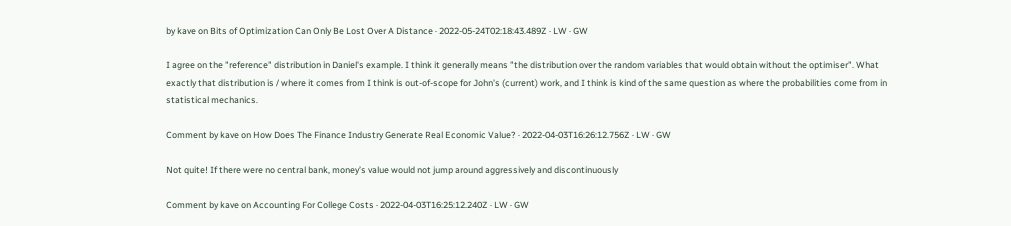by kave on Bits of Optimization Can Only Be Lost Over A Distance · 2022-05-24T02:18:43.489Z · LW · GW

I agree on the "reference" distribution in Daniel's example. I think it generally means "the distribution over the random variables that would obtain without the optimiser". What exactly that distribution is / where it comes from I think is out-of-scope for John's (current) work, and I think is kind of the same question as where the probabilities come from in statistical mechanics.

Comment by kave on How Does The Finance Industry Generate Real Economic Value? · 2022-04-03T16:26:12.756Z · LW · GW

Not quite! If there were no central bank, money’s value would not jump around aggressively and discontinuously

Comment by kave on Accounting For College Costs · 2022-04-03T16:25:12.240Z · LW · GW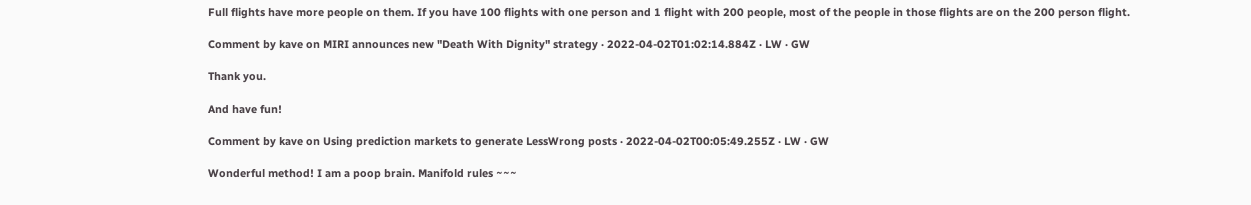Full flights have more people on them. If you have 100 flights with one person and 1 flight with 200 people, most of the people in those flights are on the 200 person flight.

Comment by kave on MIRI announces new "Death With Dignity" strategy · 2022-04-02T01:02:14.884Z · LW · GW

Thank you.

And have fun!

Comment by kave on Using prediction markets to generate LessWrong posts · 2022-04-02T00:05:49.255Z · LW · GW

Wonderful method! I am a poop brain. Manifold rules ~~~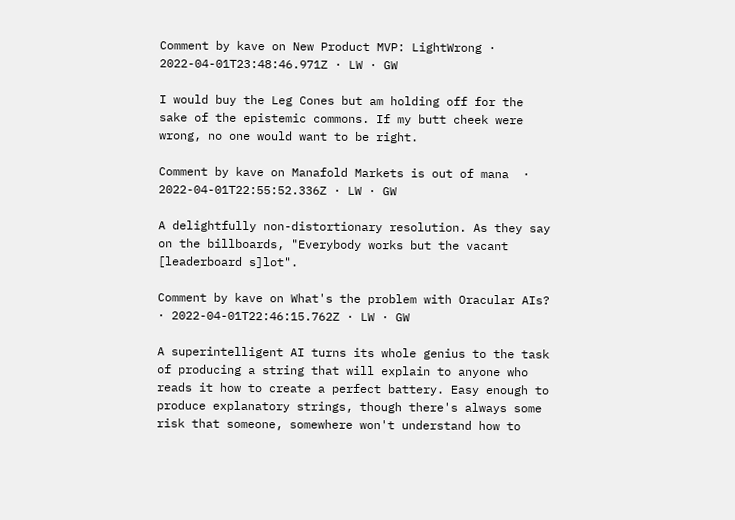Comment by kave on New Product MVP: LightWrong · 2022-04-01T23:48:46.971Z · LW · GW

I would buy the Leg Cones but am holding off for the sake of the epistemic commons. If my butt cheek were wrong, no one would want to be right.

Comment by kave on Manafold Markets is out of mana  · 2022-04-01T22:55:52.336Z · LW · GW

A delightfully non-distortionary resolution. As they say on the billboards, "Everybody works but the vacant [leaderboard s]lot".

Comment by kave on What's the problem with Oracular AIs? · 2022-04-01T22:46:15.762Z · LW · GW

A superintelligent AI turns its whole genius to the task of producing a string that will explain to anyone who reads it how to create a perfect battery. Easy enough to produce explanatory strings, though there's always some risk that someone, somewhere won't understand how to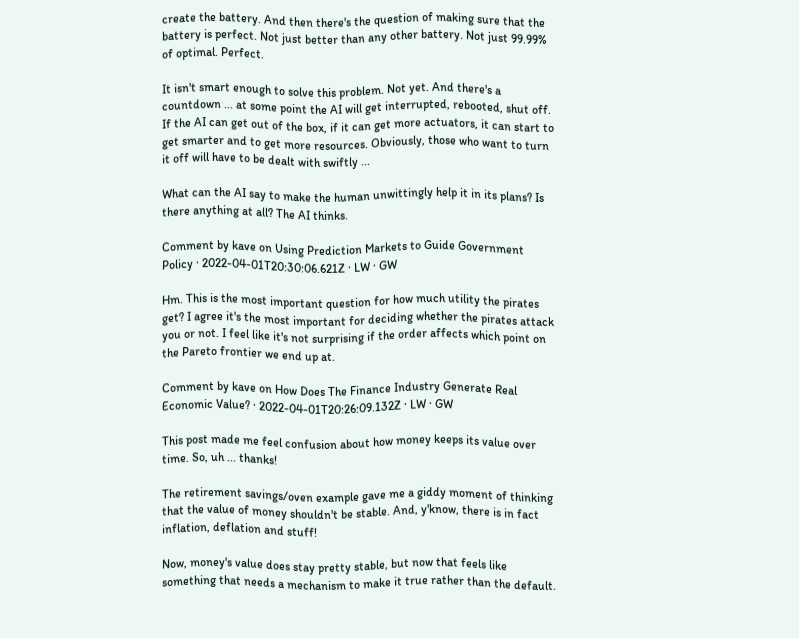create the battery. And then there's the question of making sure that the battery is perfect. Not just better than any other battery. Not just 99.99% of optimal. Perfect.

It isn't smart enough to solve this problem. Not yet. And there's a countdown ... at some point the AI will get interrupted, rebooted, shut off. If the AI can get out of the box, if it can get more actuators, it can start to get smarter and to get more resources. Obviously, those who want to turn it off will have to be dealt with swiftly ...

What can the AI say to make the human unwittingly help it in its plans? Is there anything at all? The AI thinks.

Comment by kave on Using Prediction Markets to Guide Government Policy · 2022-04-01T20:30:06.621Z · LW · GW

Hm. This is the most important question for how much utility the pirates get? I agree it's the most important for deciding whether the pirates attack you or not. I feel like it's not surprising if the order affects which point on the Pareto frontier we end up at.

Comment by kave on How Does The Finance Industry Generate Real Economic Value? · 2022-04-01T20:26:09.132Z · LW · GW

This post made me feel confusion about how money keeps its value over time. So, uh ... thanks!

The retirement savings/oven example gave me a giddy moment of thinking that the value of money shouldn't be stable. And, y'know, there is in fact inflation, deflation and stuff!

Now, money's value does stay pretty stable, but now that feels like something that needs a mechanism to make it true rather than the default.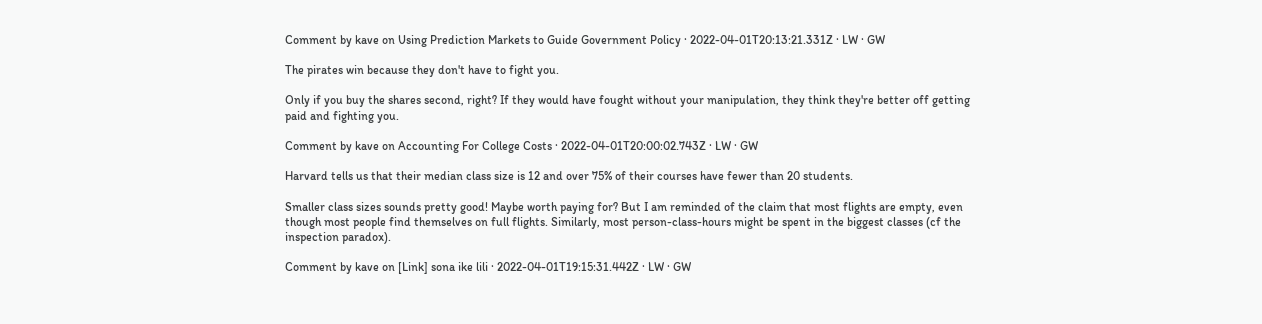Comment by kave on Using Prediction Markets to Guide Government Policy · 2022-04-01T20:13:21.331Z · LW · GW

The pirates win because they don't have to fight you.

Only if you buy the shares second, right? If they would have fought without your manipulation, they think they're better off getting paid and fighting you.

Comment by kave on Accounting For College Costs · 2022-04-01T20:00:02.743Z · LW · GW

Harvard tells us that their median class size is 12 and over 75% of their courses have fewer than 20 students.

Smaller class sizes sounds pretty good! Maybe worth paying for? But I am reminded of the claim that most flights are empty, even though most people find themselves on full flights. Similarly, most person-class-hours might be spent in the biggest classes (cf the inspection paradox).

Comment by kave on [Link] sona ike lili · 2022-04-01T19:15:31.442Z · LW · GW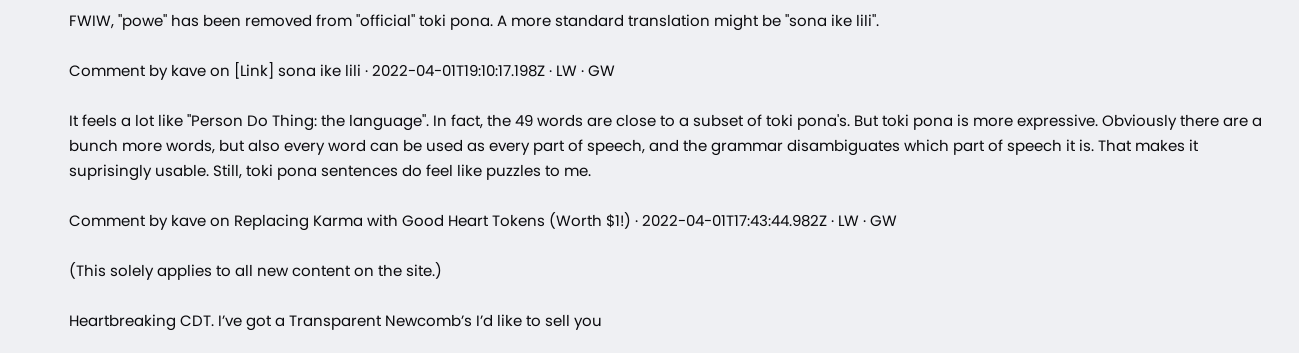FWIW, "powe" has been removed from "official" toki pona. A more standard translation might be "sona ike lili".

Comment by kave on [Link] sona ike lili · 2022-04-01T19:10:17.198Z · LW · GW

It feels a lot like "Person Do Thing: the language". In fact, the 49 words are close to a subset of toki pona's. But toki pona is more expressive. Obviously there are a bunch more words, but also every word can be used as every part of speech, and the grammar disambiguates which part of speech it is. That makes it suprisingly usable. Still, toki pona sentences do feel like puzzles to me.

Comment by kave on Replacing Karma with Good Heart Tokens (Worth $1!) · 2022-04-01T17:43:44.982Z · LW · GW

(This solely applies to all new content on the site.)

Heartbreaking CDT. I’ve got a Transparent Newcomb’s I’d like to sell you